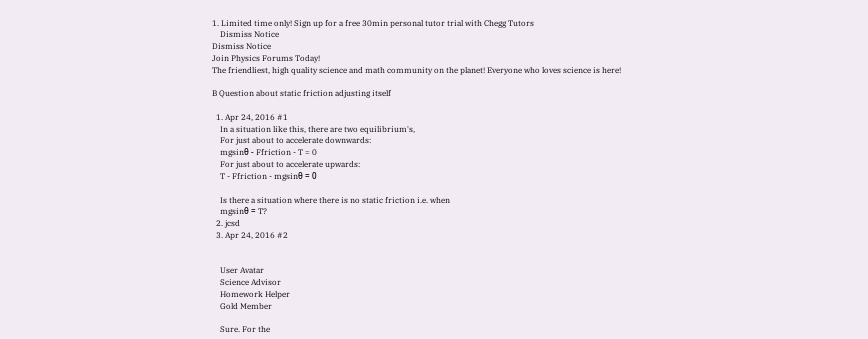1. Limited time only! Sign up for a free 30min personal tutor trial with Chegg Tutors
    Dismiss Notice
Dismiss Notice
Join Physics Forums Today!
The friendliest, high quality science and math community on the planet! Everyone who loves science is here!

B Question about static friction adjusting itself

  1. Apr 24, 2016 #1
    In a situation like this, there are two equilibrium's,
    For just about to accelerate downwards:
    mgsinθ - Ffriction - T = 0
    For just about to accelerate upwards:
    T - Ffriction - mgsinθ = 0

    Is there a situation where there is no static friction i.e. when
    mgsinθ = T?
  2. jcsd
  3. Apr 24, 2016 #2


    User Avatar
    Science Advisor
    Homework Helper
    Gold Member

    Sure. For the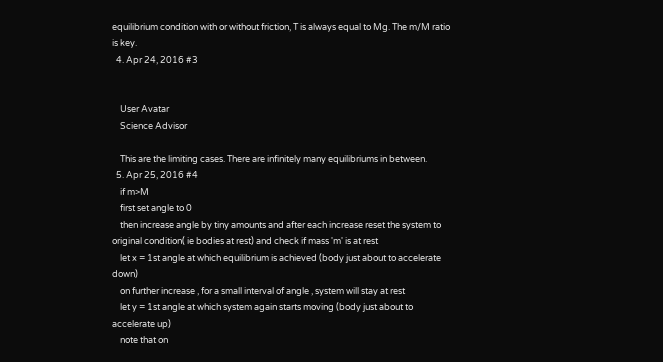equilibrium condition with or without friction, T is always equal to Mg. The m/M ratio is key.
  4. Apr 24, 2016 #3


    User Avatar
    Science Advisor

    This are the limiting cases. There are infinitely many equilibriums in between.
  5. Apr 25, 2016 #4
    if m>M
    first set angle to 0
    then increase angle by tiny amounts and after each increase reset the system to original condition( ie bodies at rest) and check if mass 'm' is at rest
    let x = 1st angle at which equilibrium is achieved (body just about to accelerate down)
    on further increase , for a small interval of angle , system will stay at rest
    let y = 1st angle at which system again starts moving (body just about to accelerate up)
    note that on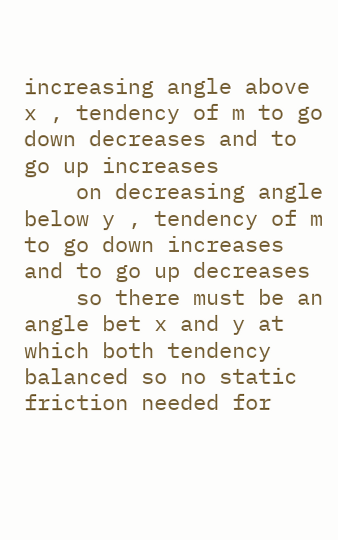increasing angle above x , tendency of m to go down decreases and to go up increases
    on decreasing angle below y , tendency of m to go down increases and to go up decreases
    so there must be an angle bet x and y at which both tendency balanced so no static friction needed for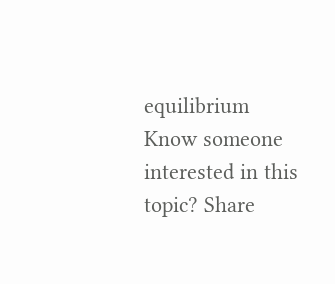equilibrium
Know someone interested in this topic? Share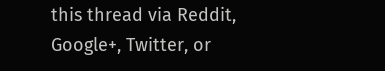this thread via Reddit, Google+, Twitter, or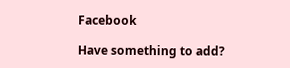Facebook

Have something to add?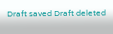Draft saved Draft deleted